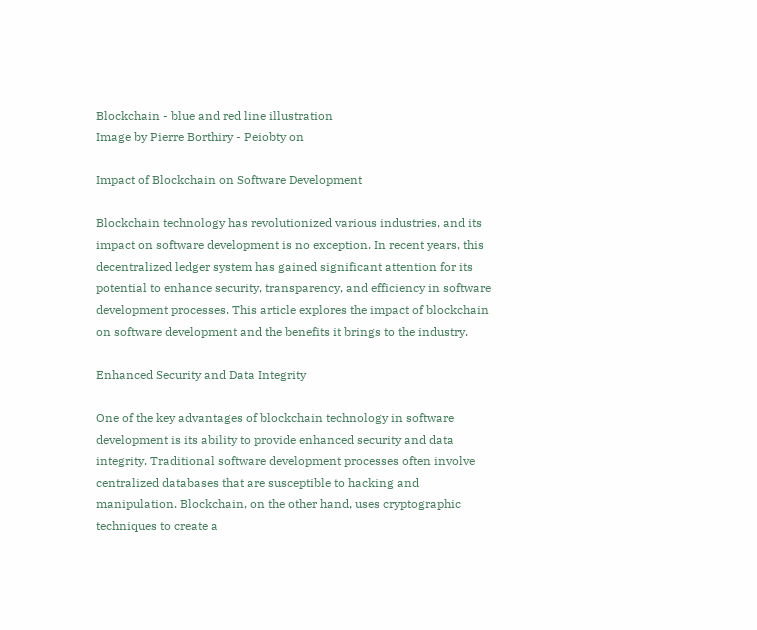Blockchain - blue and red line illustration
Image by Pierre Borthiry - Peiobty on

Impact of Blockchain on Software Development

Blockchain technology has revolutionized various industries, and its impact on software development is no exception. In recent years, this decentralized ledger system has gained significant attention for its potential to enhance security, transparency, and efficiency in software development processes. This article explores the impact of blockchain on software development and the benefits it brings to the industry.

Enhanced Security and Data Integrity

One of the key advantages of blockchain technology in software development is its ability to provide enhanced security and data integrity. Traditional software development processes often involve centralized databases that are susceptible to hacking and manipulation. Blockchain, on the other hand, uses cryptographic techniques to create a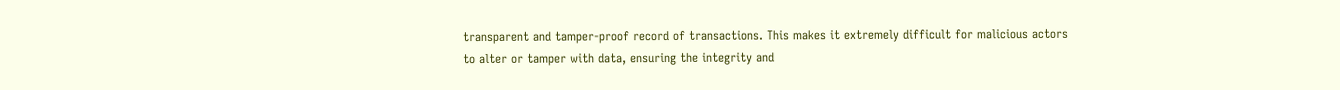transparent and tamper-proof record of transactions. This makes it extremely difficult for malicious actors to alter or tamper with data, ensuring the integrity and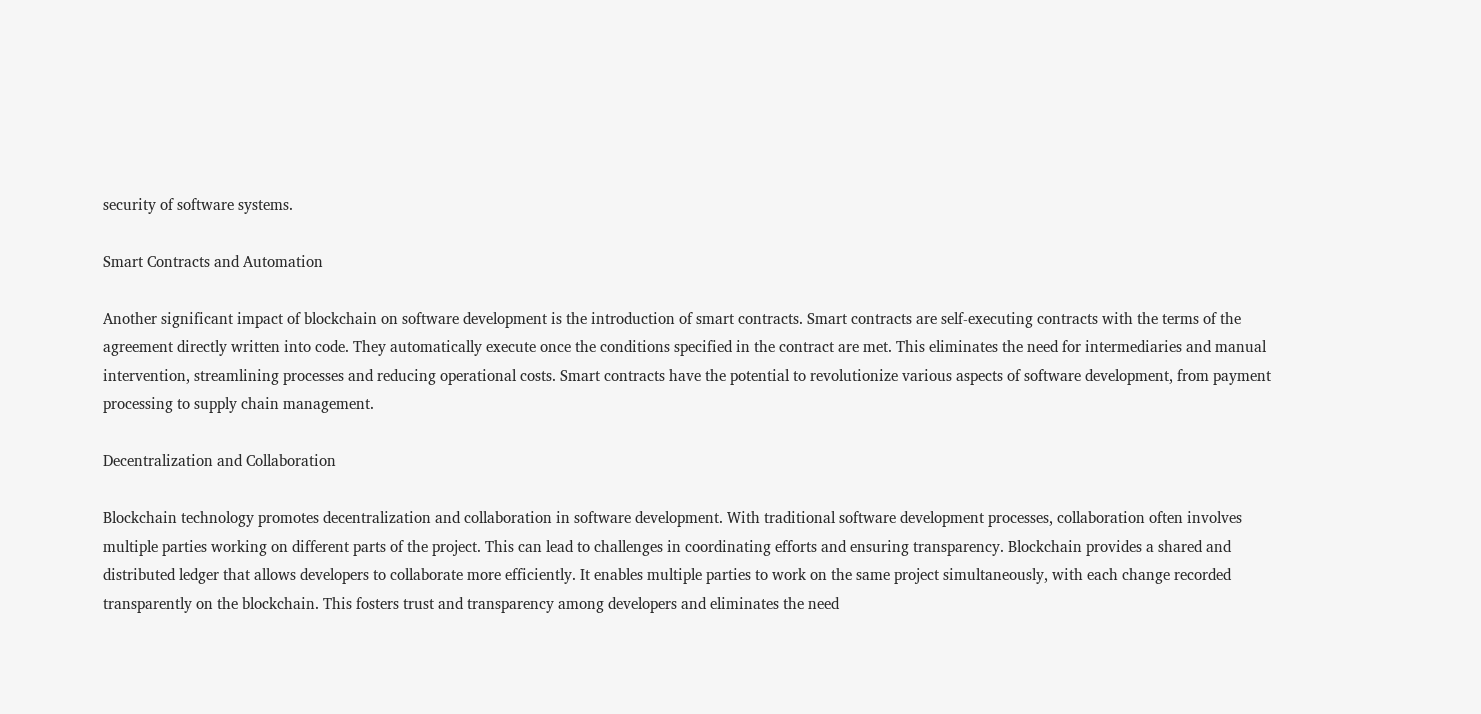security of software systems.

Smart Contracts and Automation

Another significant impact of blockchain on software development is the introduction of smart contracts. Smart contracts are self-executing contracts with the terms of the agreement directly written into code. They automatically execute once the conditions specified in the contract are met. This eliminates the need for intermediaries and manual intervention, streamlining processes and reducing operational costs. Smart contracts have the potential to revolutionize various aspects of software development, from payment processing to supply chain management.

Decentralization and Collaboration

Blockchain technology promotes decentralization and collaboration in software development. With traditional software development processes, collaboration often involves multiple parties working on different parts of the project. This can lead to challenges in coordinating efforts and ensuring transparency. Blockchain provides a shared and distributed ledger that allows developers to collaborate more efficiently. It enables multiple parties to work on the same project simultaneously, with each change recorded transparently on the blockchain. This fosters trust and transparency among developers and eliminates the need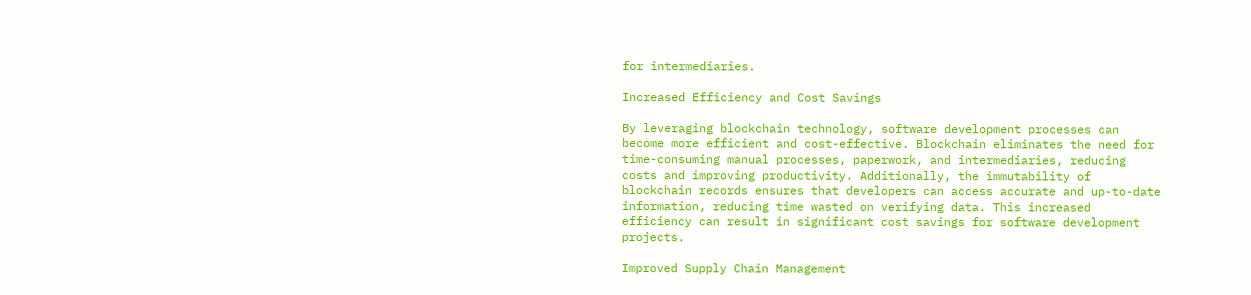for intermediaries.

Increased Efficiency and Cost Savings

By leveraging blockchain technology, software development processes can become more efficient and cost-effective. Blockchain eliminates the need for time-consuming manual processes, paperwork, and intermediaries, reducing costs and improving productivity. Additionally, the immutability of blockchain records ensures that developers can access accurate and up-to-date information, reducing time wasted on verifying data. This increased efficiency can result in significant cost savings for software development projects.

Improved Supply Chain Management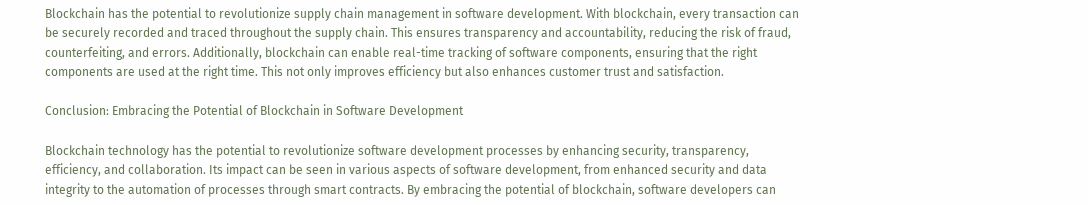Blockchain has the potential to revolutionize supply chain management in software development. With blockchain, every transaction can be securely recorded and traced throughout the supply chain. This ensures transparency and accountability, reducing the risk of fraud, counterfeiting, and errors. Additionally, blockchain can enable real-time tracking of software components, ensuring that the right components are used at the right time. This not only improves efficiency but also enhances customer trust and satisfaction.

Conclusion: Embracing the Potential of Blockchain in Software Development

Blockchain technology has the potential to revolutionize software development processes by enhancing security, transparency, efficiency, and collaboration. Its impact can be seen in various aspects of software development, from enhanced security and data integrity to the automation of processes through smart contracts. By embracing the potential of blockchain, software developers can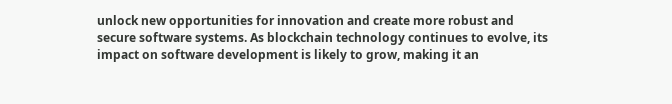unlock new opportunities for innovation and create more robust and secure software systems. As blockchain technology continues to evolve, its impact on software development is likely to grow, making it an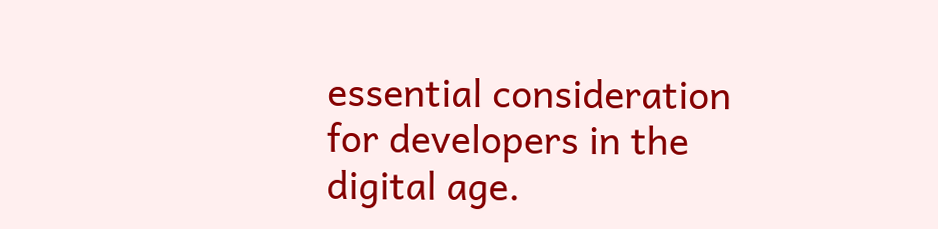essential consideration for developers in the digital age.